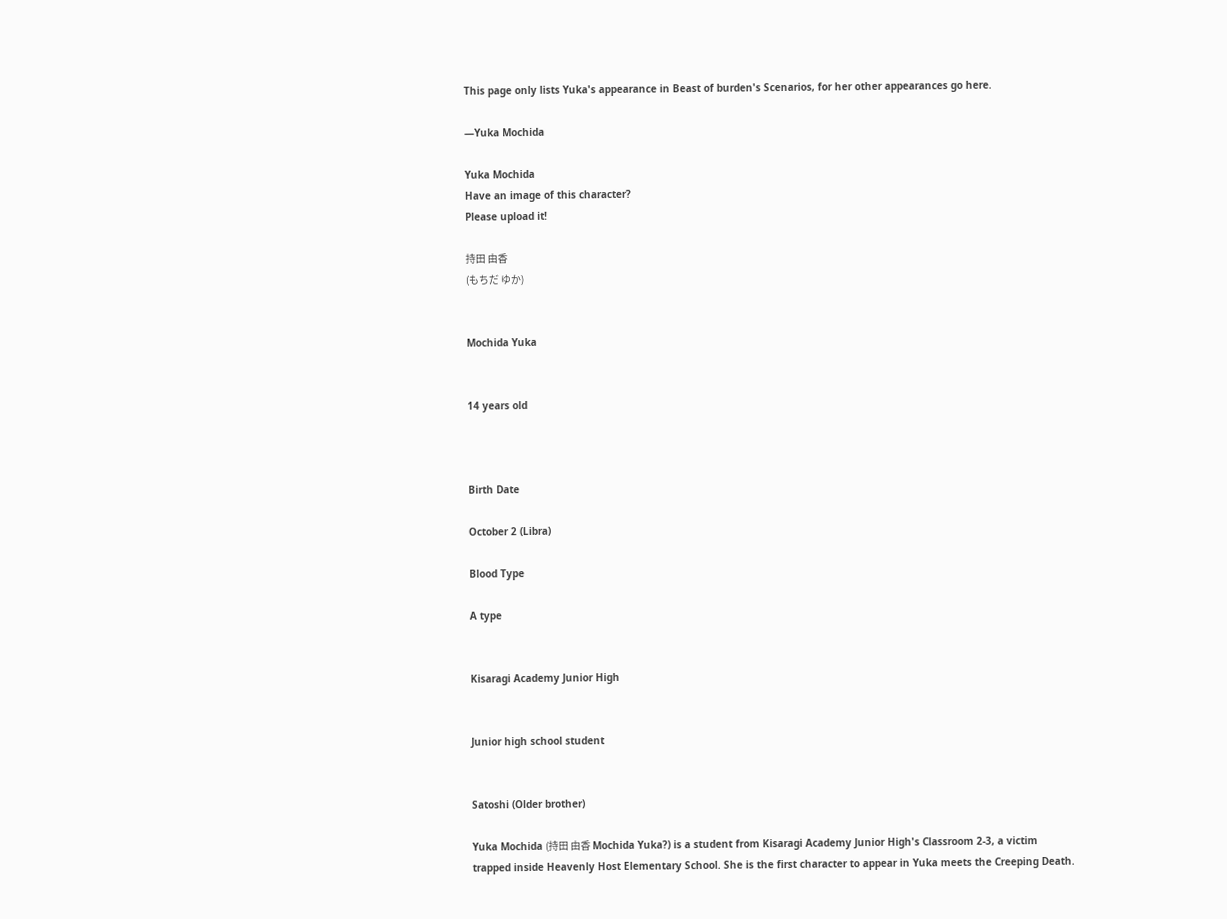This page only lists Yuka's appearance in Beast of burden's Scenarios, for her other appearances go here.

—Yuka Mochida

Yuka Mochida
Have an image of this character?
Please upload it!

持田 由香
(もちだ ゆか)


Mochida Yuka


14 years old



Birth Date

October 2 (Libra)

Blood Type

A type


Kisaragi Academy Junior High


Junior high school student


Satoshi (Older brother)

Yuka Mochida (持田 由香 Mochida Yuka?) is a student from Kisaragi Academy Junior High's Classroom 2-3, a victim trapped inside Heavenly Host Elementary School. She is the first character to appear in Yuka meets the Creeping Death.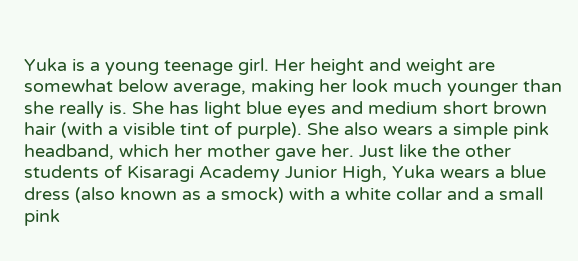Yuka is a young teenage girl. Her height and weight are somewhat below average, making her look much younger than she really is. She has light blue eyes and medium short brown hair (with a visible tint of purple). She also wears a simple pink headband, which her mother gave her. Just like the other students of Kisaragi Academy Junior High, Yuka wears a blue dress (also known as a smock) with a white collar and a small pink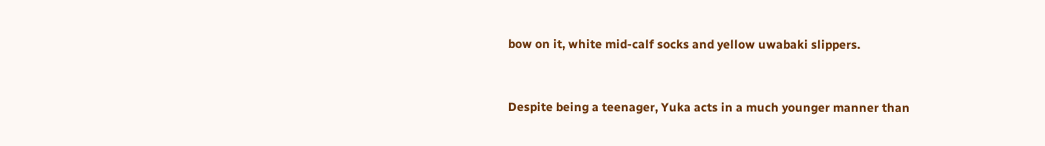bow on it, white mid-calf socks and yellow uwabaki slippers.


Despite being a teenager, Yuka acts in a much younger manner than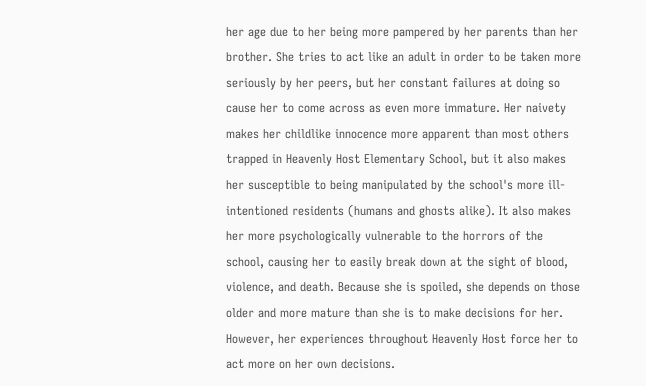her age due to her being more pampered by her parents than her brother. She tries to act like an adult in order to be taken more seriously by her peers, but her constant failures at doing so cause her to come across as even more immature. Her naivety makes her childlike innocence more apparent than most others trapped in Heavenly Host Elementary School, but it also makes her susceptible to being manipulated by the school's more ill-intentioned residents (humans and ghosts alike). It also makes her more psychologically vulnerable to the horrors of the school, causing her to easily break down at the sight of blood, violence, and death. Because she is spoiled, she depends on those older and more mature than she is to make decisions for her. However, her experiences throughout Heavenly Host force her to act more on her own decisions.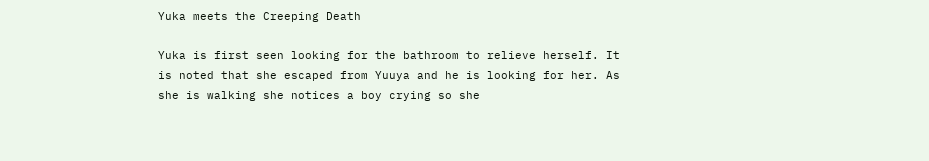Yuka meets the Creeping Death

Yuka is first seen looking for the bathroom to relieve herself. It is noted that she escaped from Yuuya and he is looking for her. As she is walking she notices a boy crying so she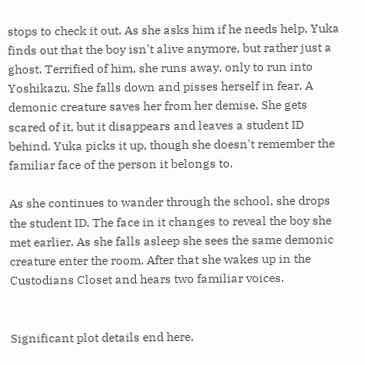stops to check it out. As she asks him if he needs help, Yuka finds out that the boy isn't alive anymore, but rather just a ghost. Terrified of him, she runs away, only to run into Yoshikazu. She falls down and pisses herself in fear. A demonic creature saves her from her demise. She gets scared of it, but it disappears and leaves a student ID behind. Yuka picks it up, though she doesn't remember the familiar face of the person it belongs to.

As she continues to wander through the school, she drops the student ID. The face in it changes to reveal the boy she met earlier. As she falls asleep she sees the same demonic creature enter the room. After that she wakes up in the Custodians Closet and hears two familiar voices.


Significant plot details end here.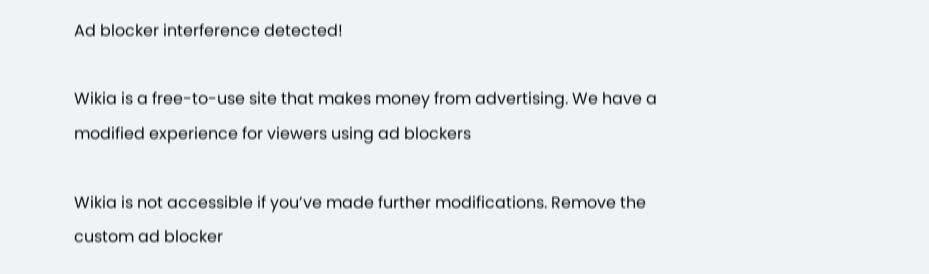Ad blocker interference detected!

Wikia is a free-to-use site that makes money from advertising. We have a modified experience for viewers using ad blockers

Wikia is not accessible if you’ve made further modifications. Remove the custom ad blocker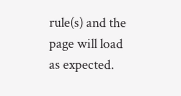rule(s) and the page will load as expected.